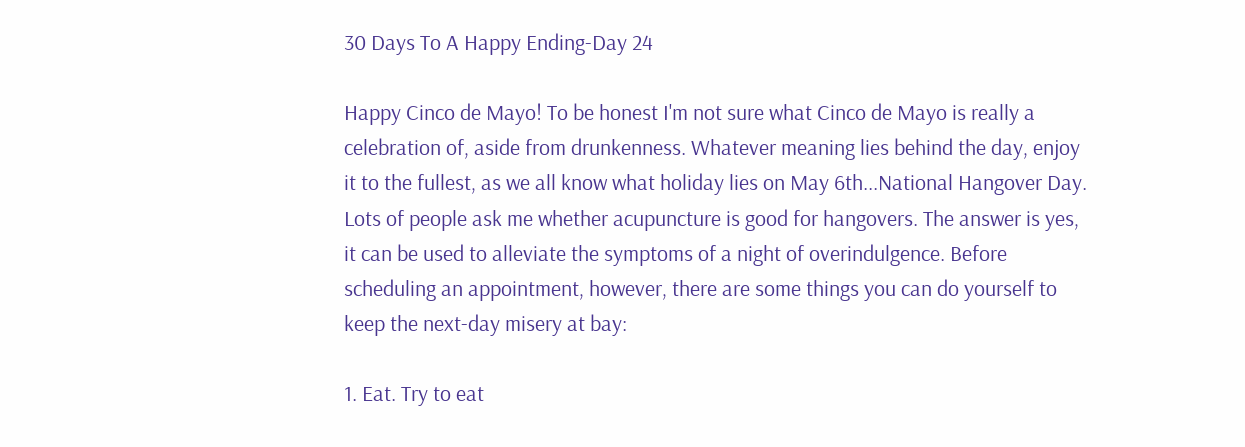30 Days To A Happy Ending-Day 24

Happy Cinco de Mayo! To be honest I'm not sure what Cinco de Mayo is really a celebration of, aside from drunkenness. Whatever meaning lies behind the day, enjoy it to the fullest, as we all know what holiday lies on May 6th...National Hangover Day. Lots of people ask me whether acupuncture is good for hangovers. The answer is yes, it can be used to alleviate the symptoms of a night of overindulgence. Before scheduling an appointment, however, there are some things you can do yourself to keep the next-day misery at bay:

1. Eat. Try to eat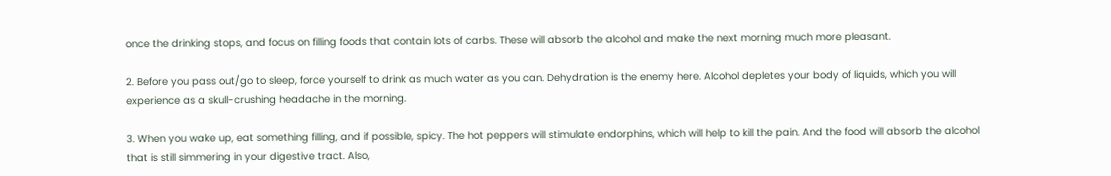once the drinking stops, and focus on filling foods that contain lots of carbs. These will absorb the alcohol and make the next morning much more pleasant.

2. Before you pass out/go to sleep, force yourself to drink as much water as you can. Dehydration is the enemy here. Alcohol depletes your body of liquids, which you will experience as a skull-crushing headache in the morning.

3. When you wake up, eat something filling, and if possible, spicy. The hot peppers will stimulate endorphins, which will help to kill the pain. And the food will absorb the alcohol that is still simmering in your digestive tract. Also,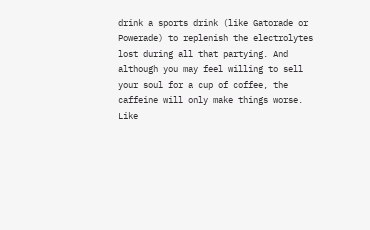drink a sports drink (like Gatorade or Powerade) to replenish the electrolytes lost during all that partying. And although you may feel willing to sell your soul for a cup of coffee, the caffeine will only make things worse. Like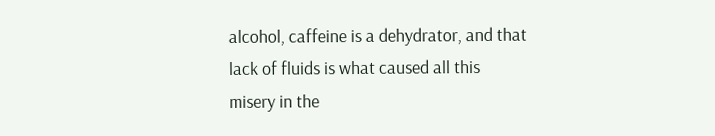alcohol, caffeine is a dehydrator, and that lack of fluids is what caused all this misery in the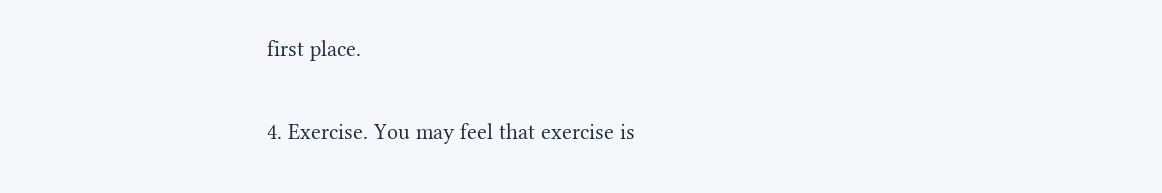first place.

4. Exercise. You may feel that exercise is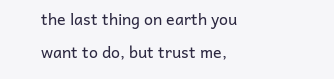the last thing on earth you want to do, but trust me,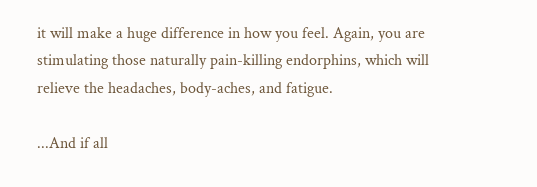it will make a huge difference in how you feel. Again, you are stimulating those naturally pain-killing endorphins, which will relieve the headaches, body-aches, and fatigue.

...And if all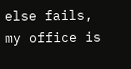else fails, my office is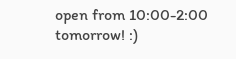open from 10:00-2:00 tomorrow! :)